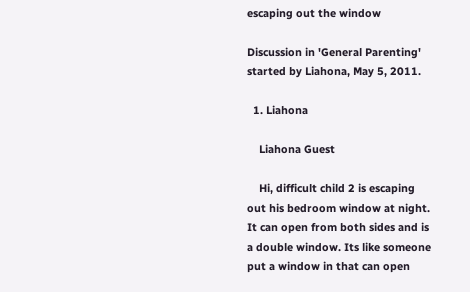escaping out the window

Discussion in 'General Parenting' started by Liahona, May 5, 2011.

  1. Liahona

    Liahona Guest

    Hi, difficult child 2 is escaping out his bedroom window at night. It can open from both sides and is a double window. Its like someone put a window in that can open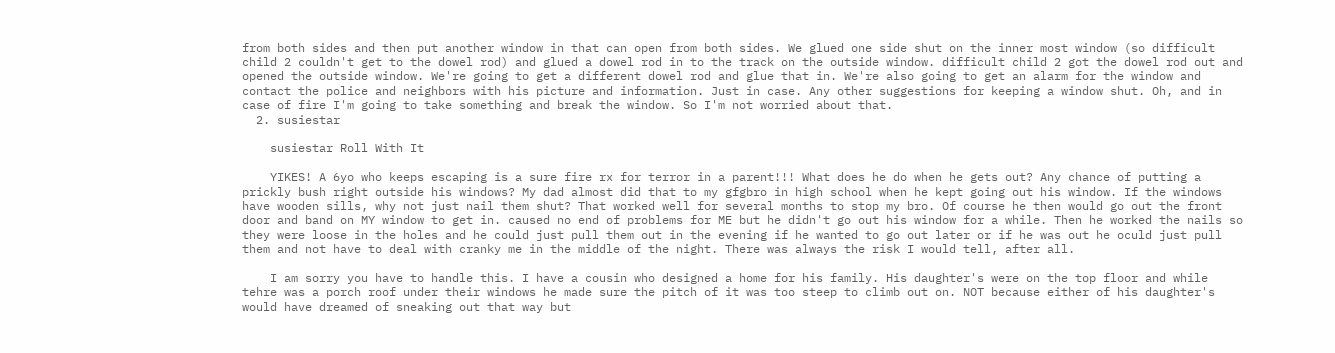from both sides and then put another window in that can open from both sides. We glued one side shut on the inner most window (so difficult child 2 couldn't get to the dowel rod) and glued a dowel rod in to the track on the outside window. difficult child 2 got the dowel rod out and opened the outside window. We're going to get a different dowel rod and glue that in. We're also going to get an alarm for the window and contact the police and neighbors with his picture and information. Just in case. Any other suggestions for keeping a window shut. Oh, and in case of fire I'm going to take something and break the window. So I'm not worried about that.
  2. susiestar

    susiestar Roll With It

    YIKES! A 6yo who keeps escaping is a sure fire rx for terror in a parent!!! What does he do when he gets out? Any chance of putting a prickly bush right outside his windows? My dad almost did that to my gfgbro in high school when he kept going out his window. If the windows have wooden sills, why not just nail them shut? That worked well for several months to stop my bro. Of course he then would go out the front door and band on MY window to get in. caused no end of problems for ME but he didn't go out his window for a while. Then he worked the nails so they were loose in the holes and he could just pull them out in the evening if he wanted to go out later or if he was out he oculd just pull them and not have to deal with cranky me in the middle of the night. There was always the risk I would tell, after all.

    I am sorry you have to handle this. I have a cousin who designed a home for his family. His daughter's were on the top floor and while tehre was a porch roof under their windows he made sure the pitch of it was too steep to climb out on. NOT because either of his daughter's would have dreamed of sneaking out that way but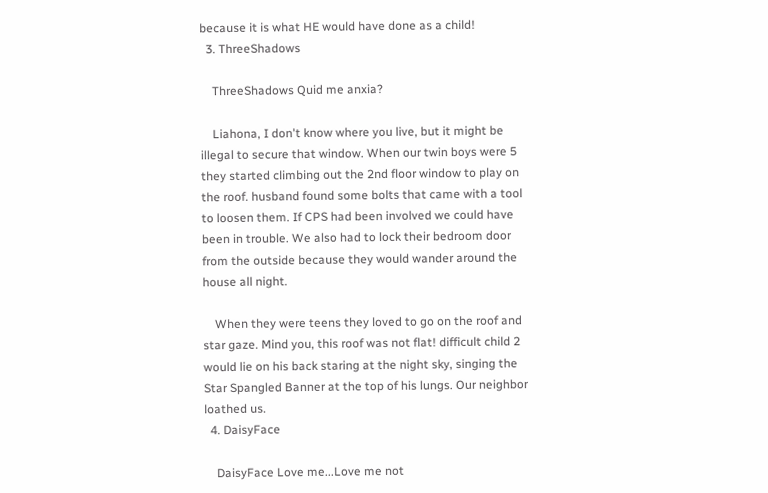because it is what HE would have done as a child!
  3. ThreeShadows

    ThreeShadows Quid me anxia?

    Liahona, I don't know where you live, but it might be illegal to secure that window. When our twin boys were 5 they started climbing out the 2nd floor window to play on the roof. husband found some bolts that came with a tool to loosen them. If CPS had been involved we could have been in trouble. We also had to lock their bedroom door from the outside because they would wander around the house all night.

    When they were teens they loved to go on the roof and star gaze. Mind you, this roof was not flat! difficult child 2 would lie on his back staring at the night sky, singing the Star Spangled Banner at the top of his lungs. Our neighbor loathed us.
  4. DaisyFace

    DaisyFace Love me...Love me not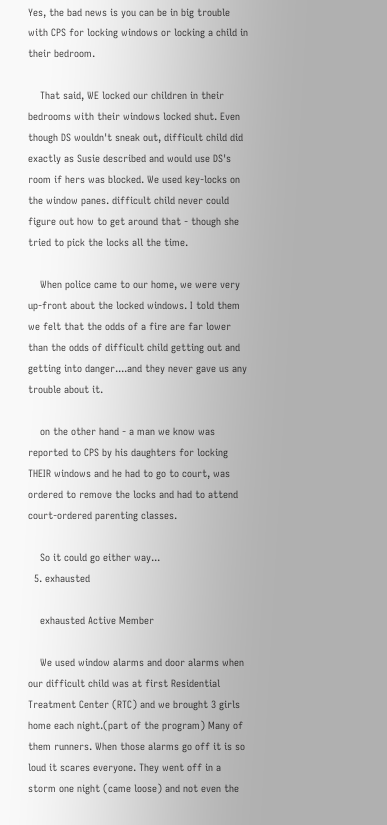Yes, the bad news is you can be in big trouble with CPS for locking windows or locking a child in their bedroom.

    That said, WE locked our children in their bedrooms with their windows locked shut. Even though DS wouldn't sneak out, difficult child did exactly as Susie described and would use DS's room if hers was blocked. We used key-locks on the window panes. difficult child never could figure out how to get around that - though she tried to pick the locks all the time.

    When police came to our home, we were very up-front about the locked windows. I told them we felt that the odds of a fire are far lower than the odds of difficult child getting out and getting into danger....and they never gave us any trouble about it.

    on the other hand - a man we know was reported to CPS by his daughters for locking THEIR windows and he had to go to court, was ordered to remove the locks and had to attend court-ordered parenting classes.

    So it could go either way...
  5. exhausted

    exhausted Active Member

    We used window alarms and door alarms when our difficult child was at first Residential Treatment Center (RTC) and we brought 3 girls home each night.(part of the program) Many of them runners. When those alarms go off it is so loud it scares everyone. They went off in a storm one night (came loose) and not even the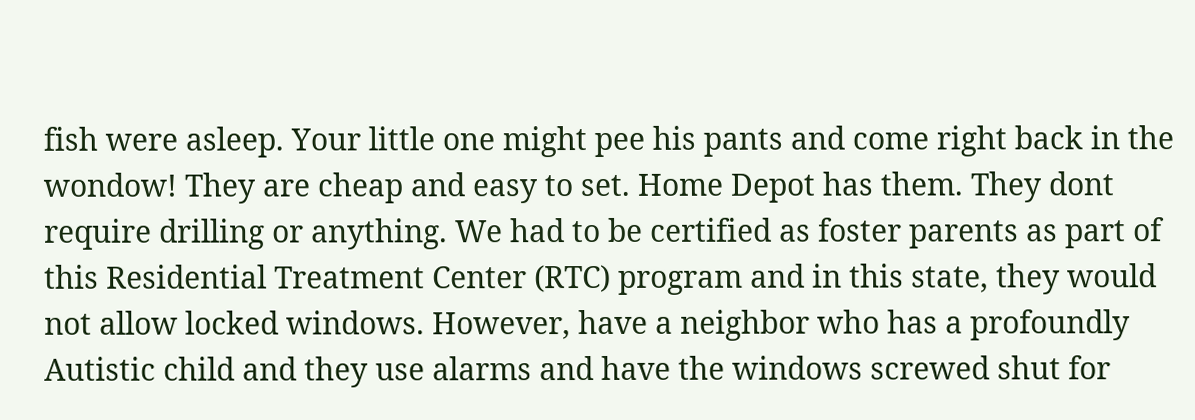fish were asleep. Your little one might pee his pants and come right back in the wondow! They are cheap and easy to set. Home Depot has them. They dont require drilling or anything. We had to be certified as foster parents as part of this Residential Treatment Center (RTC) program and in this state, they would not allow locked windows. However, have a neighbor who has a profoundly Autistic child and they use alarms and have the windows screwed shut for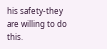his safety-they are willing to do this.